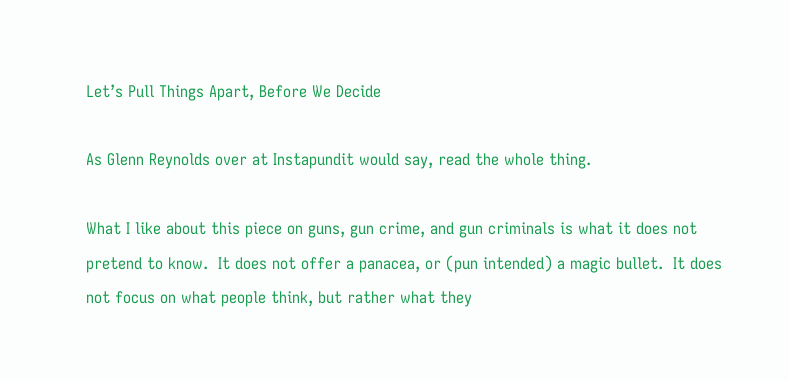Let’s Pull Things Apart, Before We Decide

As Glenn Reynolds over at Instapundit would say, read the whole thing.

What I like about this piece on guns, gun crime, and gun criminals is what it does not pretend to know.  It does not offer a panacea, or (pun intended) a magic bullet.  It does not focus on what people think, but rather what they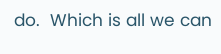do.  Which is all we can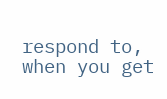respond to, when you get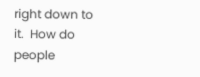right down to it.  How do people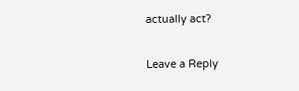actually act?

Leave a Reply